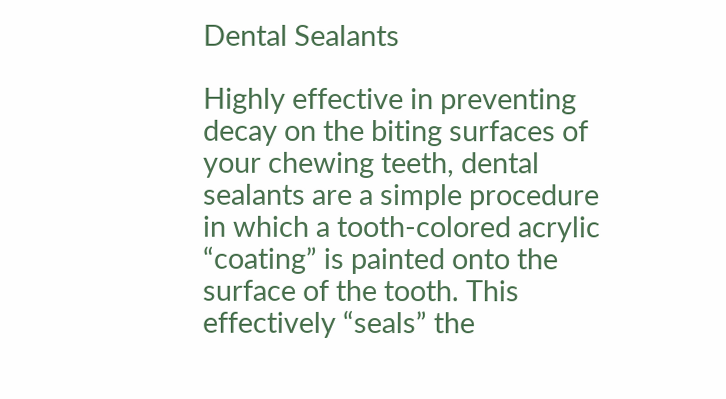Dental Sealants

Highly effective in preventing decay on the biting surfaces of your chewing teeth, dental sealants are a simple procedure in which a tooth-colored acrylic “coating” is painted onto the surface of the tooth. This effectively “seals” the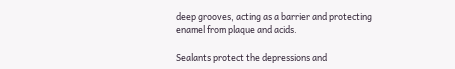deep grooves, acting as a barrier and protecting enamel from plaque and acids.

Sealants protect the depressions and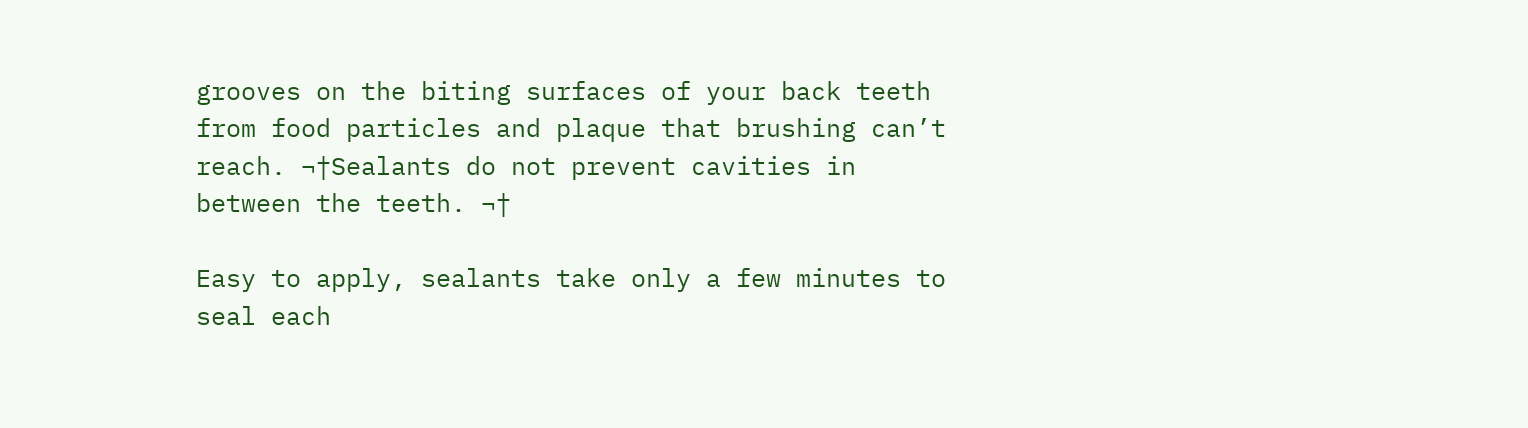grooves on the biting surfaces of your back teeth from food particles and plaque that brushing can’t reach. ¬†Sealants do not prevent cavities in between the teeth. ¬†

Easy to apply, sealants take only a few minutes to seal each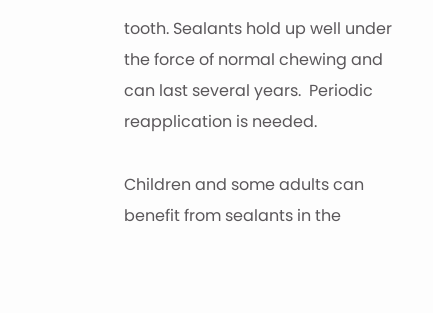tooth. Sealants hold up well under the force of normal chewing and can last several years.  Periodic reapplication is needed.

Children and some adults can benefit from sealants in the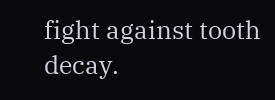fight against tooth decay.